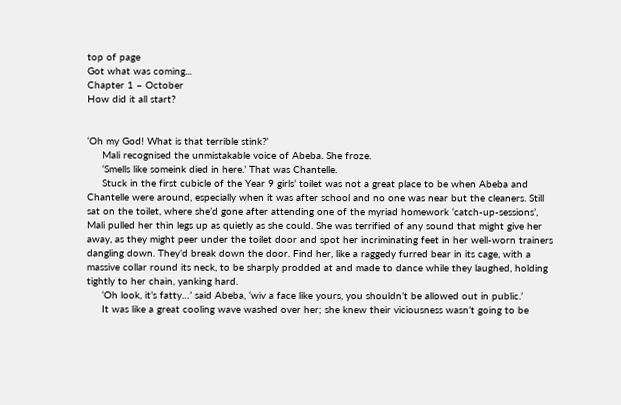top of page
Got what was coming...
Chapter 1 – October
How did it all start?


‘Oh my God! What is that terrible stink?’
     Mali recognised the unmistakable voice of Abeba. She froze.
     ‘Smells like someink died in here.’ That was Chantelle.
     Stuck in the first cubicle of the Year 9 girls’ toilet was not a great place to be when Abeba and Chantelle were around, especially when it was after school and no one was near but the cleaners. Still sat on the toilet, where she’d gone after attending one of the myriad homework ‘catch-up-sessions’, Mali pulled her thin legs up as quietly as she could. She was terrified of any sound that might give her away, as they might peer under the toilet door and spot her incriminating feet in her well-worn trainers dangling down. They’d break down the door. Find her, like a raggedy furred bear in its cage, with a massive collar round its neck, to be sharply prodded at and made to dance while they laughed, holding tightly to her chain, yanking hard.
     ‘Oh look, it’s fatty…’ said Abeba, ‘wiv a face like yours, you shouldn’t be allowed out in public.’
     It was like a great cooling wave washed over her; she knew their viciousness wasn’t going to be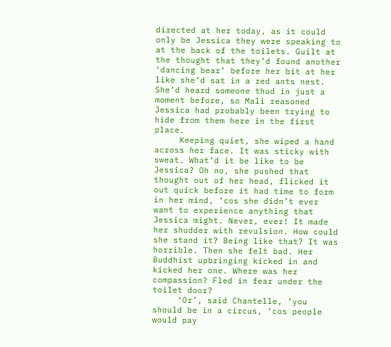directed at her today, as it could only be Jessica they were speaking to at the back of the toilets. Guilt at the thought that they’d found another ‘dancing bear’ before her bit at her like she’d sat in a red ants nest. She’d heard someone thud in just a moment before, so Mali reasoned Jessica had probably been trying to hide from them here in the first place.
     Keeping quiet, she wiped a hand across her face. It was sticky with sweat. What’d it be like to be Jessica? Oh no, she pushed that thought out of her head, flicked it out quick before it had time to form in her mind, ’cos she didn’t ever want to experience anything that Jessica might. Never, ever! It made her shudder with revulsion. How could she stand it? Being like that? It was horrible. Then she felt bad. Her Buddhist upbringing kicked in and kicked her one. Where was her compassion? Fled in fear under the toilet door?
     ‘Or’, said Chantelle, ‘you should be in a circus, ‘cos people would pay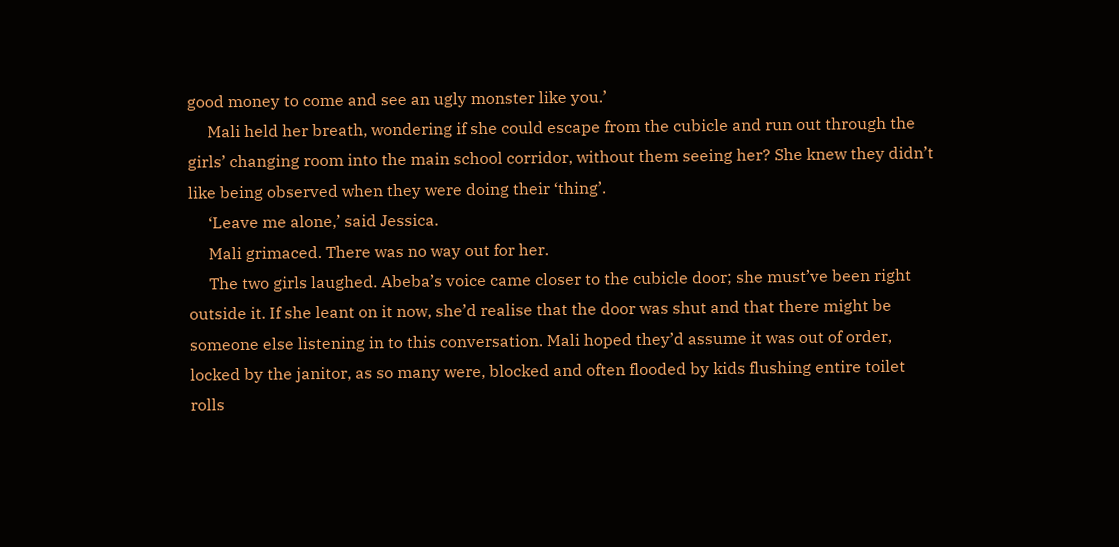good money to come and see an ugly monster like you.’
     Mali held her breath, wondering if she could escape from the cubicle and run out through the girls’ changing room into the main school corridor, without them seeing her? She knew they didn’t like being observed when they were doing their ‘thing’.
     ‘Leave me alone,’ said Jessica.
     Mali grimaced. There was no way out for her.
     The two girls laughed. Abeba’s voice came closer to the cubicle door; she must’ve been right outside it. If she leant on it now, she’d realise that the door was shut and that there might be someone else listening in to this conversation. Mali hoped they’d assume it was out of order, locked by the janitor, as so many were, blocked and often flooded by kids flushing entire toilet rolls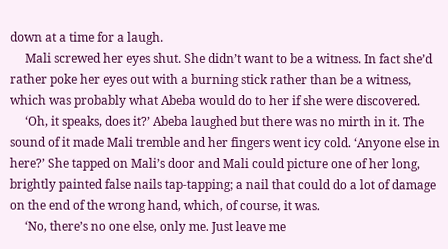down at a time for a laugh.
     Mali screwed her eyes shut. She didn’t want to be a witness. In fact she’d rather poke her eyes out with a burning stick rather than be a witness, which was probably what Abeba would do to her if she were discovered.
     ‘Oh, it speaks, does it?’ Abeba laughed but there was no mirth in it. The sound of it made Mali tremble and her fingers went icy cold. ‘Anyone else in here?’ She tapped on Mali’s door and Mali could picture one of her long, brightly painted false nails tap-tapping; a nail that could do a lot of damage on the end of the wrong hand, which, of course, it was.
     ‘No, there’s no one else, only me. Just leave me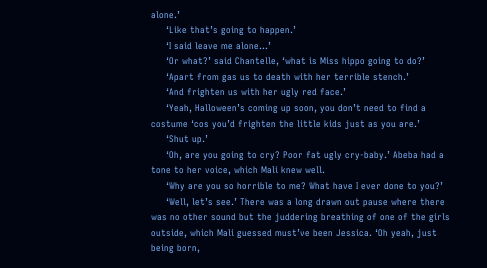alone.’
     ‘Like that’s going to happen.’
     ‘I said leave me alone…’
     ‘Or what?’ said Chantelle, ‘what is Miss hippo going to do?’
     ‘Apart from gas us to death with her terrible stench.’
     ‘And frighten us with her ugly red face.’
     ‘Yeah, Halloween’s coming up soon, you don’t need to find a costume ‘cos you’d frighten the little kids just as you are.’
     ‘Shut up.’
     ‘Oh, are you going to cry? Poor fat ugly cry-baby.’ Abeba had a tone to her voice, which Mali knew well.
     ‘Why are you so horrible to me? What have I ever done to you?’
     ‘Well, let’s see.’ There was a long drawn out pause where there was no other sound but the juddering breathing of one of the girls outside, which Mali guessed must’ve been Jessica. ‘Oh yeah, just being born,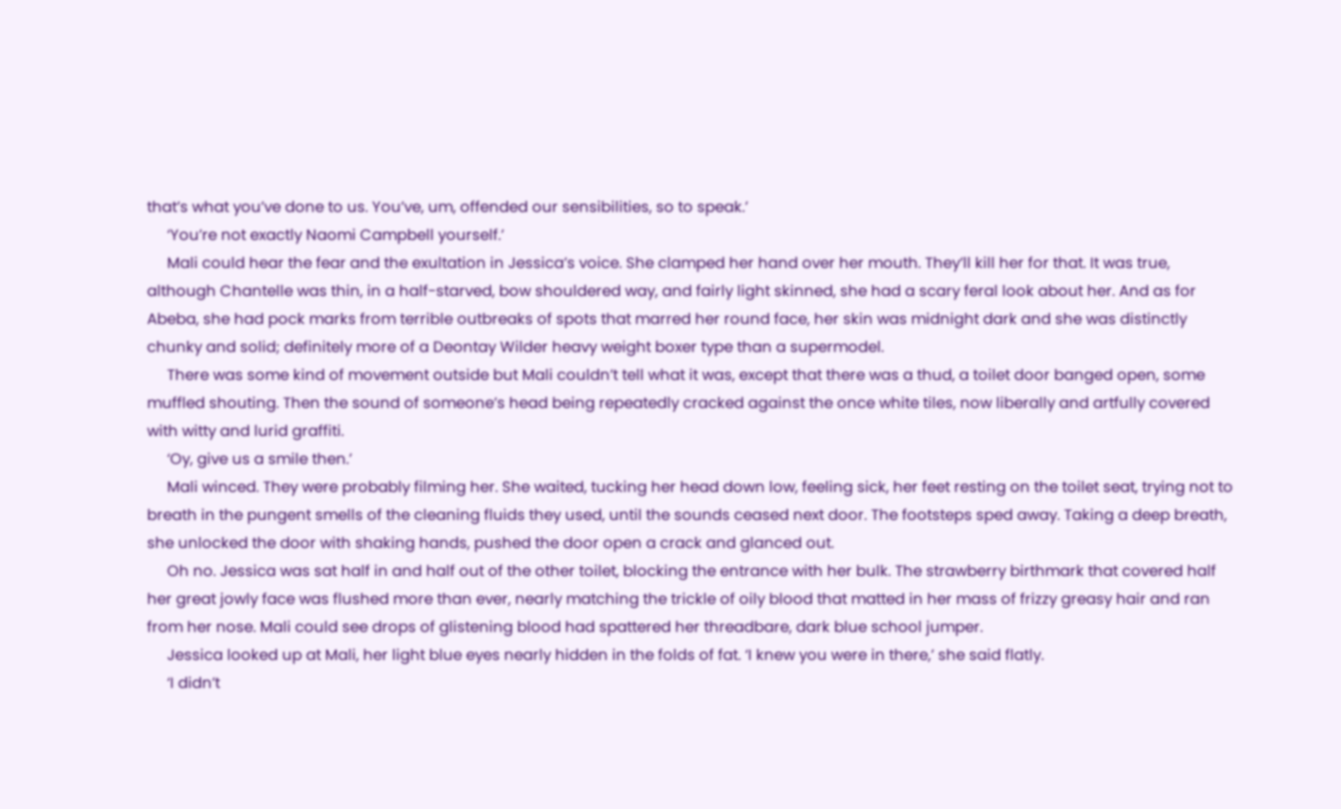that’s what you’ve done to us. You’ve, um, offended our sensibilities, so to speak.’
     ‘You’re not exactly Naomi Campbell yourself.’
     Mali could hear the fear and the exultation in Jessica’s voice. She clamped her hand over her mouth. They’ll kill her for that. It was true, although Chantelle was thin, in a half-starved, bow shouldered way, and fairly light skinned, she had a scary feral look about her. And as for Abeba, she had pock marks from terrible outbreaks of spots that marred her round face, her skin was midnight dark and she was distinctly chunky and solid; definitely more of a Deontay Wilder heavy weight boxer type than a supermodel.
     There was some kind of movement outside but Mali couldn’t tell what it was, except that there was a thud, a toilet door banged open, some muffled shouting. Then the sound of someone’s head being repeatedly cracked against the once white tiles, now liberally and artfully covered with witty and lurid graffiti.
     ‘Oy, give us a smile then.’
     Mali winced. They were probably filming her. She waited, tucking her head down low, feeling sick, her feet resting on the toilet seat, trying not to breath in the pungent smells of the cleaning fluids they used, until the sounds ceased next door. The footsteps sped away. Taking a deep breath, she unlocked the door with shaking hands, pushed the door open a crack and glanced out.
     Oh no. Jessica was sat half in and half out of the other toilet, blocking the entrance with her bulk. The strawberry birthmark that covered half her great jowly face was flushed more than ever, nearly matching the trickle of oily blood that matted in her mass of frizzy greasy hair and ran from her nose. Mali could see drops of glistening blood had spattered her threadbare, dark blue school jumper.
     Jessica looked up at Mali, her light blue eyes nearly hidden in the folds of fat. ‘I knew you were in there,’ she said flatly.
     ‘I didn’t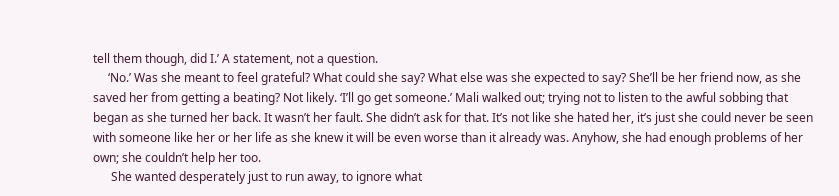tell them though, did I.’ A statement, not a question.
     ‘No.’ Was she meant to feel grateful? What could she say? What else was she expected to say? She’ll be her friend now, as she saved her from getting a beating? Not likely. ‘I’ll go get someone.’ Mali walked out; trying not to listen to the awful sobbing that began as she turned her back. It wasn’t her fault. She didn’t ask for that. It’s not like she hated her, it’s just she could never be seen with someone like her or her life as she knew it will be even worse than it already was. Anyhow, she had enough problems of her own; she couldn’t help her too.
      She wanted desperately just to run away, to ignore what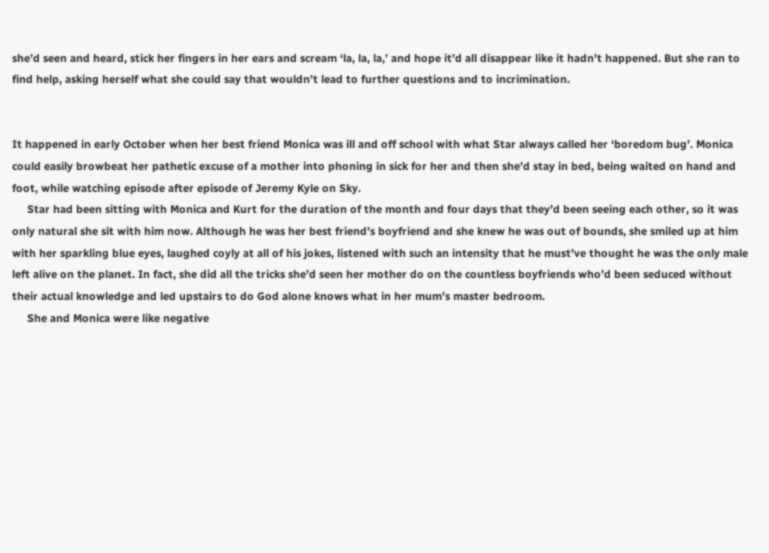she’d seen and heard, stick her fingers in her ears and scream ‘la, la, la,’ and hope it’d all disappear like it hadn’t happened. But she ran to find help, asking herself what she could say that wouldn’t lead to further questions and to incrimination.


It happened in early October when her best friend Monica was ill and off school with what Star always called her ‘boredom bug’. Monica could easily browbeat her pathetic excuse of a mother into phoning in sick for her and then she’d stay in bed, being waited on hand and foot, while watching episode after episode of Jeremy Kyle on Sky.
     Star had been sitting with Monica and Kurt for the duration of the month and four days that they’d been seeing each other, so it was only natural she sit with him now. Although he was her best friend’s boyfriend and she knew he was out of bounds, she smiled up at him with her sparkling blue eyes, laughed coyly at all of his jokes, listened with such an intensity that he must’ve thought he was the only male left alive on the planet. In fact, she did all the tricks she’d seen her mother do on the countless boyfriends who’d been seduced without their actual knowledge and led upstairs to do God alone knows what in her mum’s master bedroom.
     She and Monica were like negative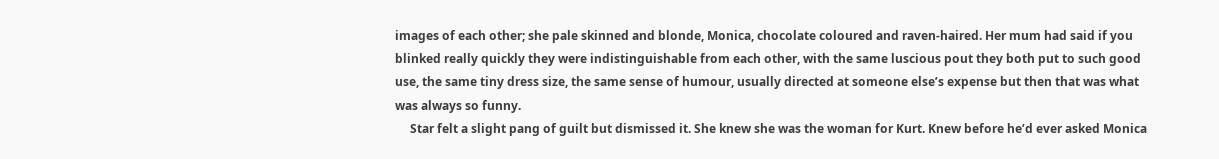images of each other; she pale skinned and blonde, Monica, chocolate coloured and raven-haired. Her mum had said if you blinked really quickly they were indistinguishable from each other, with the same luscious pout they both put to such good use, the same tiny dress size, the same sense of humour, usually directed at someone else’s expense but then that was what was always so funny.
     Star felt a slight pang of guilt but dismissed it. She knew she was the woman for Kurt. Knew before he’d ever asked Monica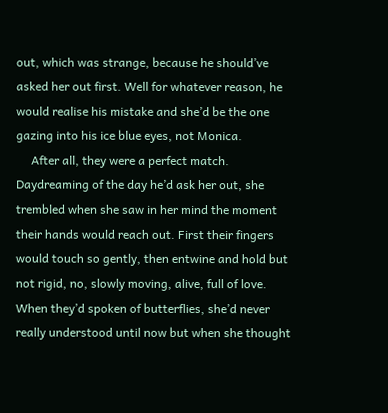out, which was strange, because he should’ve asked her out first. Well for whatever reason, he would realise his mistake and she’d be the one gazing into his ice blue eyes, not Monica.
     After all, they were a perfect match. Daydreaming of the day he’d ask her out, she trembled when she saw in her mind the moment their hands would reach out. First their fingers would touch so gently, then entwine and hold but not rigid, no, slowly moving, alive, full of love. When they’d spoken of butterflies, she’d never really understood until now but when she thought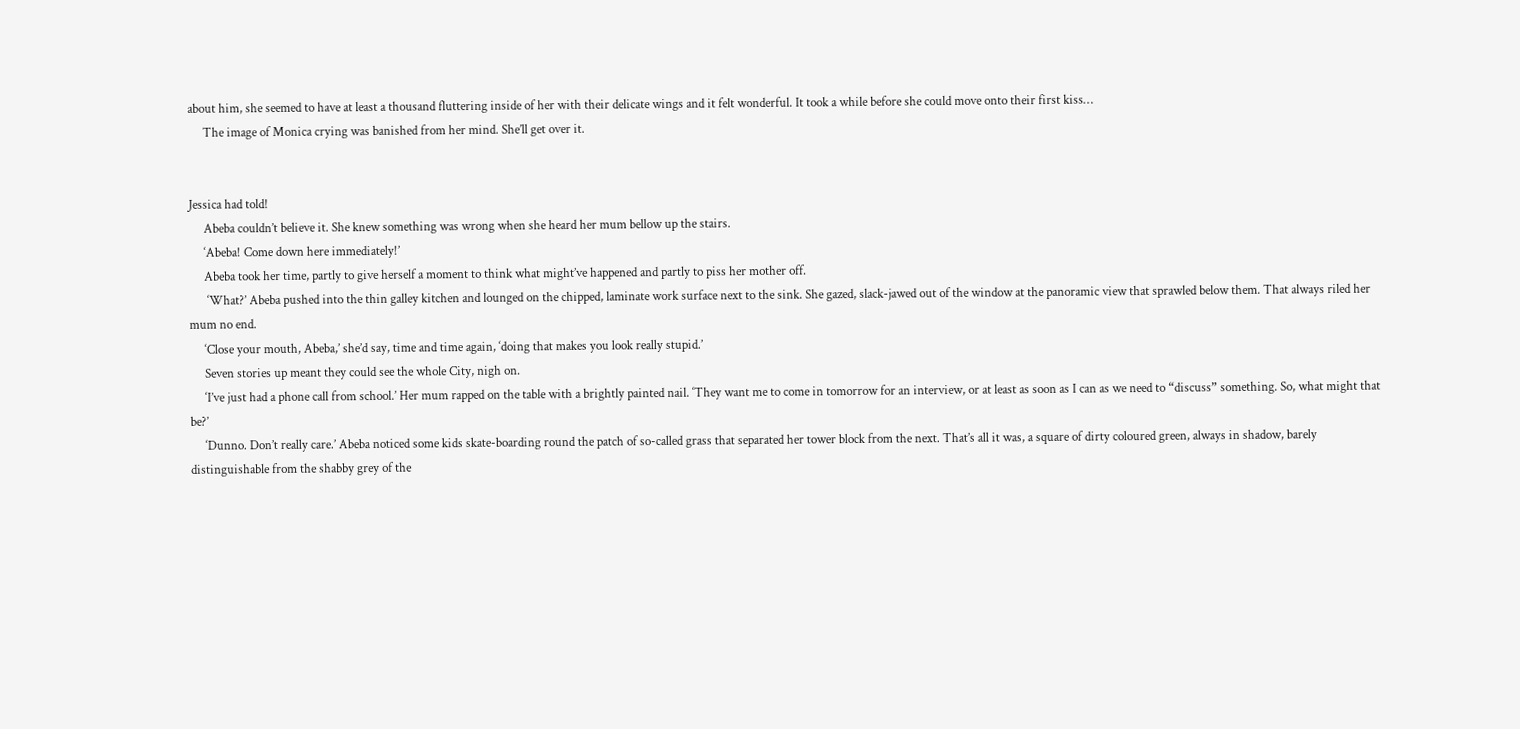about him, she seemed to have at least a thousand fluttering inside of her with their delicate wings and it felt wonderful. It took a while before she could move onto their first kiss…
     The image of Monica crying was banished from her mind. She’ll get over it.


Jessica had told!
     Abeba couldn’t believe it. She knew something was wrong when she heard her mum bellow up the stairs.
     ‘Abeba! Come down here immediately!’
     Abeba took her time, partly to give herself a moment to think what might’ve happened and partly to piss her mother off.
      ‘What?’ Abeba pushed into the thin galley kitchen and lounged on the chipped, laminate work surface next to the sink. She gazed, slack-jawed out of the window at the panoramic view that sprawled below them. That always riled her mum no end.
     ‘Close your mouth, Abeba,’ she’d say, time and time again, ‘doing that makes you look really stupid.’
     Seven stories up meant they could see the whole City, nigh on.
     ‘I’ve just had a phone call from school.’ Her mum rapped on the table with a brightly painted nail. ‘They want me to come in tomorrow for an interview, or at least as soon as I can as we need to “discuss” something. So, what might that be?’
     ‘Dunno. Don’t really care.’ Abeba noticed some kids skate-boarding round the patch of so-called grass that separated her tower block from the next. That’s all it was, a square of dirty coloured green, always in shadow, barely distinguishable from the shabby grey of the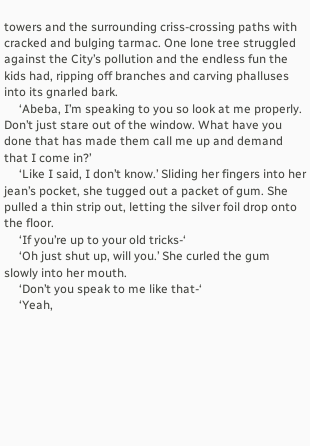towers and the surrounding criss-crossing paths with cracked and bulging tarmac. One lone tree struggled against the City’s pollution and the endless fun the kids had, ripping off branches and carving phalluses into its gnarled bark.
     ‘Abeba, I’m speaking to you so look at me properly. Don’t just stare out of the window. What have you done that has made them call me up and demand that I come in?’
     ‘Like I said, I don’t know.’ Sliding her fingers into her jean’s pocket, she tugged out a packet of gum. She pulled a thin strip out, letting the silver foil drop onto the floor.
     ‘If you’re up to your old tricks-‘
     ‘Oh just shut up, will you.’ She curled the gum slowly into her mouth.
     ‘Don’t you speak to me like that-‘
     ‘Yeah,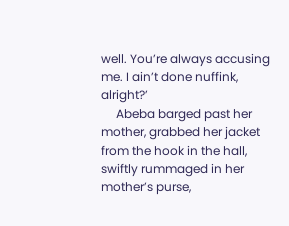well. You’re always accusing me. I ain’t done nuffink, alright?’
     Abeba barged past her mother, grabbed her jacket from the hook in the hall, swiftly rummaged in her mother’s purse,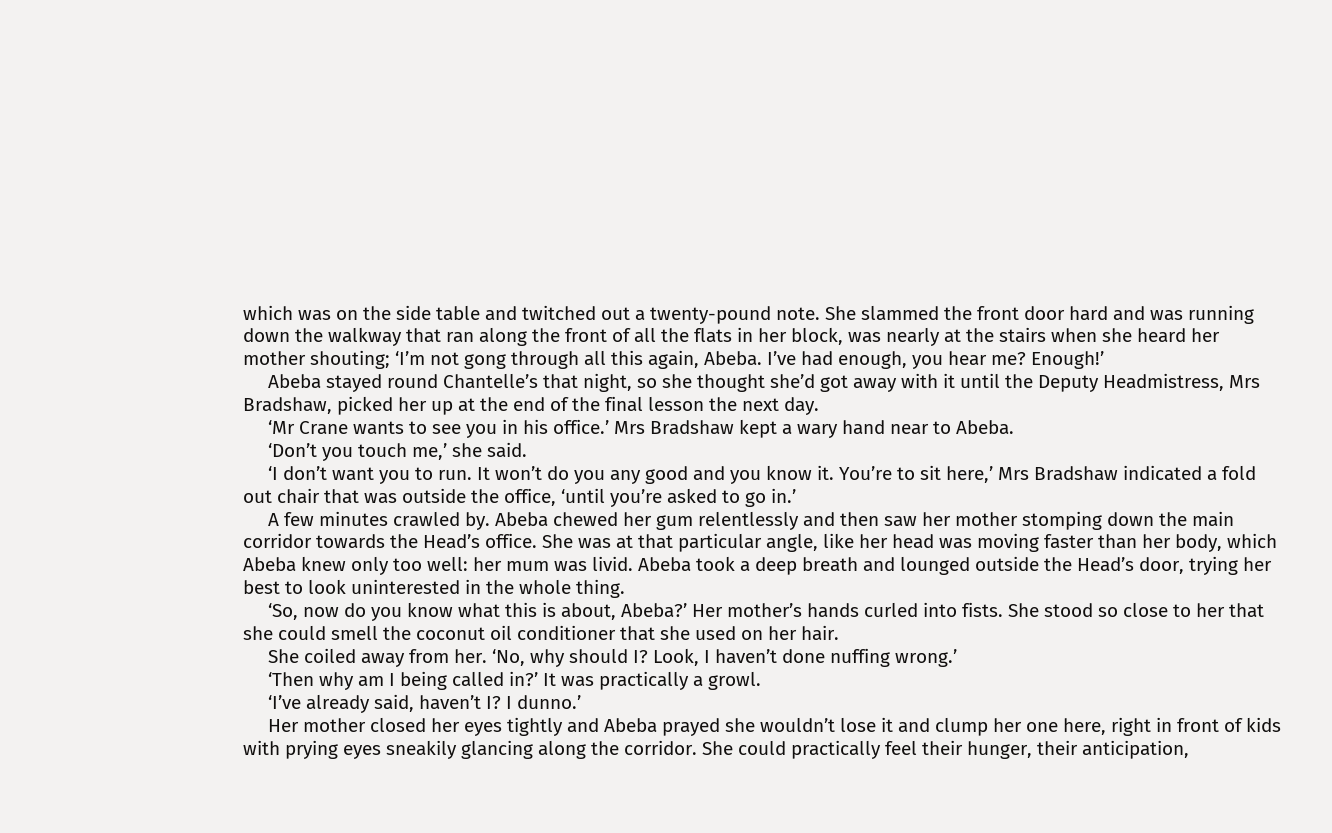which was on the side table and twitched out a twenty-pound note. She slammed the front door hard and was running down the walkway that ran along the front of all the flats in her block, was nearly at the stairs when she heard her mother shouting; ‘I’m not gong through all this again, Abeba. I’ve had enough, you hear me? Enough!’
     Abeba stayed round Chantelle’s that night, so she thought she’d got away with it until the Deputy Headmistress, Mrs Bradshaw, picked her up at the end of the final lesson the next day.
     ‘Mr Crane wants to see you in his office.’ Mrs Bradshaw kept a wary hand near to Abeba.
     ‘Don’t you touch me,’ she said.
     ‘I don’t want you to run. It won’t do you any good and you know it. You’re to sit here,’ Mrs Bradshaw indicated a fold out chair that was outside the office, ‘until you’re asked to go in.’
     A few minutes crawled by. Abeba chewed her gum relentlessly and then saw her mother stomping down the main corridor towards the Head’s office. She was at that particular angle, like her head was moving faster than her body, which Abeba knew only too well: her mum was livid. Abeba took a deep breath and lounged outside the Head’s door, trying her best to look uninterested in the whole thing.
     ‘So, now do you know what this is about, Abeba?’ Her mother’s hands curled into fists. She stood so close to her that she could smell the coconut oil conditioner that she used on her hair.
     She coiled away from her. ‘No, why should I? Look, I haven’t done nuffing wrong.’
     ‘Then why am I being called in?’ It was practically a growl.
     ‘I’ve already said, haven’t I? I dunno.’
     Her mother closed her eyes tightly and Abeba prayed she wouldn’t lose it and clump her one here, right in front of kids with prying eyes sneakily glancing along the corridor. She could practically feel their hunger, their anticipation,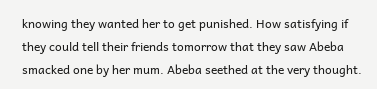knowing they wanted her to get punished. How satisfying if they could tell their friends tomorrow that they saw Abeba smacked one by her mum. Abeba seethed at the very thought.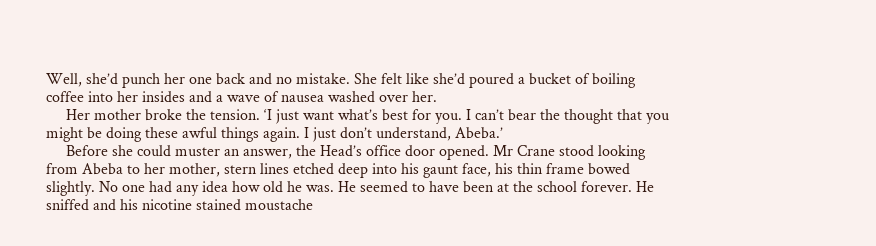Well, she’d punch her one back and no mistake. She felt like she’d poured a bucket of boiling coffee into her insides and a wave of nausea washed over her.
     Her mother broke the tension. ‘I just want what’s best for you. I can’t bear the thought that you might be doing these awful things again. I just don’t understand, Abeba.’
     Before she could muster an answer, the Head’s office door opened. Mr Crane stood looking from Abeba to her mother, stern lines etched deep into his gaunt face, his thin frame bowed slightly. No one had any idea how old he was. He seemed to have been at the school forever. He sniffed and his nicotine stained moustache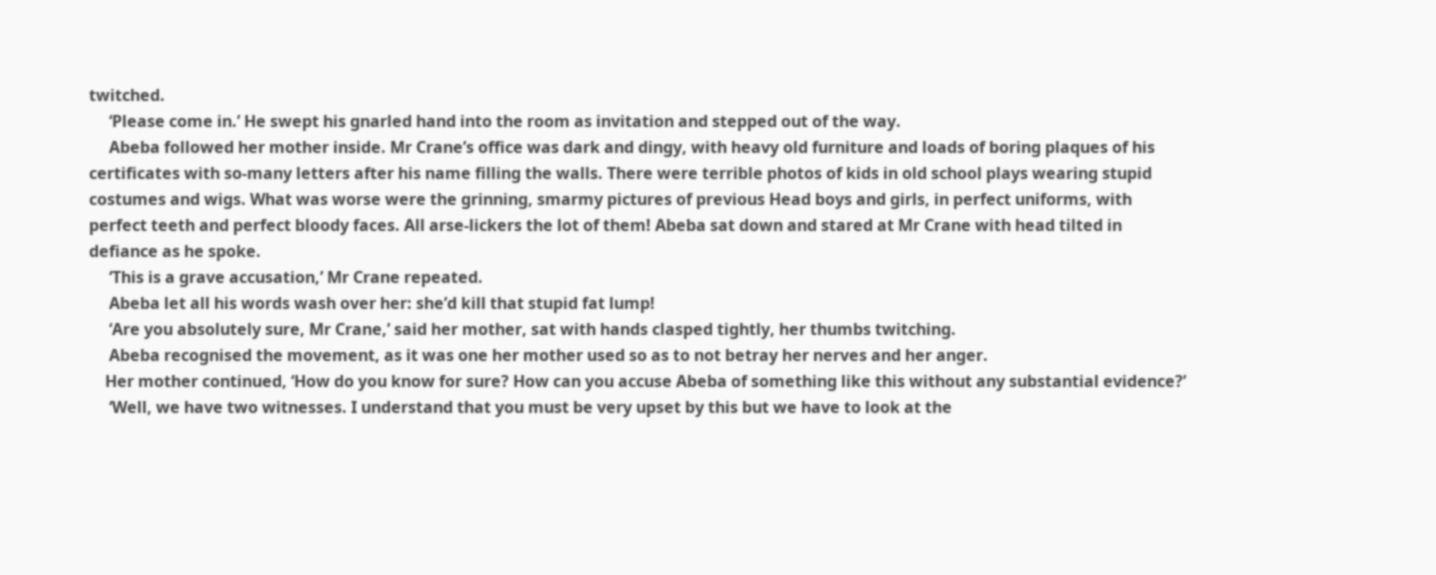twitched.
     ‘Please come in.’ He swept his gnarled hand into the room as invitation and stepped out of the way.
     Abeba followed her mother inside. Mr Crane’s office was dark and dingy, with heavy old furniture and loads of boring plaques of his certificates with so-many letters after his name filling the walls. There were terrible photos of kids in old school plays wearing stupid costumes and wigs. What was worse were the grinning, smarmy pictures of previous Head boys and girls, in perfect uniforms, with perfect teeth and perfect bloody faces. All arse-lickers the lot of them! Abeba sat down and stared at Mr Crane with head tilted in defiance as he spoke.
     ‘This is a grave accusation,’ Mr Crane repeated.
     Abeba let all his words wash over her: she’d kill that stupid fat lump!
     ‘Are you absolutely sure, Mr Crane,’ said her mother, sat with hands clasped tightly, her thumbs twitching.
     Abeba recognised the movement, as it was one her mother used so as to not betray her nerves and her anger.
    Her mother continued, ‘How do you know for sure? How can you accuse Abeba of something like this without any substantial evidence?’
     ‘Well, we have two witnesses. I understand that you must be very upset by this but we have to look at the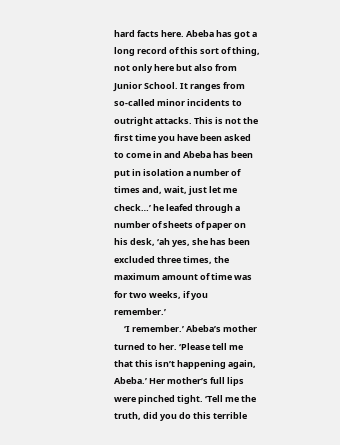hard facts here. Abeba has got a long record of this sort of thing, not only here but also from Junior School. It ranges from so-called minor incidents to outright attacks. This is not the first time you have been asked to come in and Abeba has been put in isolation a number of times and, wait, just let me check…’ he leafed through a number of sheets of paper on his desk, ‘ah yes, she has been excluded three times, the maximum amount of time was for two weeks, if you remember.’
     ‘I remember.’ Abeba’s mother turned to her. ‘Please tell me that this isn’t happening again, Abeba.’ Her mother’s full lips were pinched tight. ‘Tell me the truth, did you do this terrible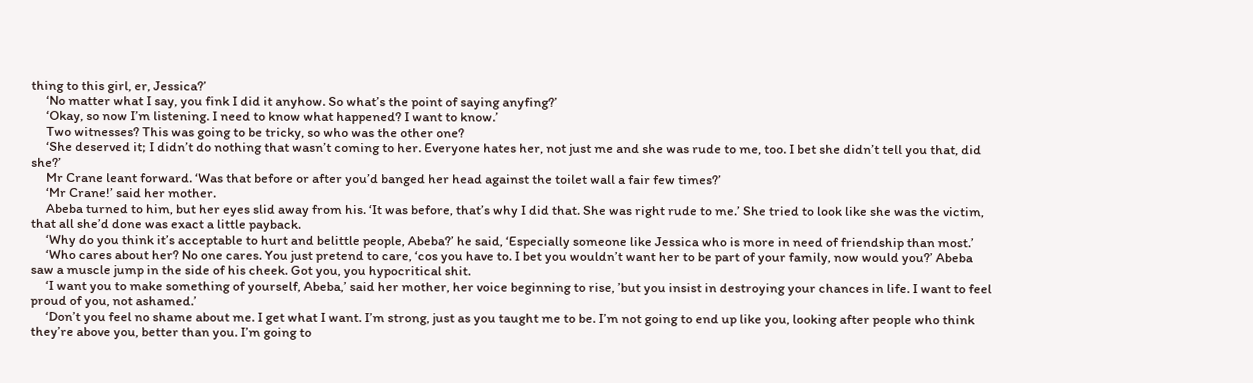thing to this girl, er, Jessica?’
     ‘No matter what I say, you fink I did it anyhow. So what’s the point of saying anyfing?’
     ‘Okay, so now I’m listening. I need to know what happened? I want to know.’
     Two witnesses? This was going to be tricky, so who was the other one?
     ‘She deserved it; I didn’t do nothing that wasn’t coming to her. Everyone hates her, not just me and she was rude to me, too. I bet she didn’t tell you that, did she?’
     Mr Crane leant forward. ‘Was that before or after you’d banged her head against the toilet wall a fair few times?’
     ‘Mr Crane!’ said her mother.
     Abeba turned to him, but her eyes slid away from his. ‘It was before, that’s why I did that. She was right rude to me.’ She tried to look like she was the victim, that all she’d done was exact a little payback.
     ‘Why do you think it’s acceptable to hurt and belittle people, Abeba?’ he said, ‘Especially someone like Jessica who is more in need of friendship than most.’
     ‘Who cares about her? No one cares. You just pretend to care, ‘cos you have to. I bet you wouldn’t want her to be part of your family, now would you?’ Abeba saw a muscle jump in the side of his cheek. Got you, you hypocritical shit.
     ‘I want you to make something of yourself, Abeba,’ said her mother, her voice beginning to rise, ’but you insist in destroying your chances in life. I want to feel proud of you, not ashamed.’
     ‘Don’t you feel no shame about me. I get what I want. I’m strong, just as you taught me to be. I’m not going to end up like you, looking after people who think they’re above you, better than you. I’m going to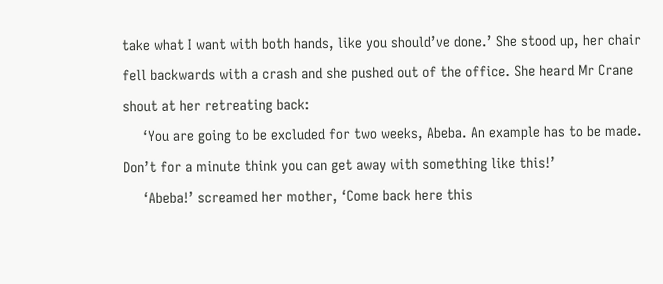take what I want with both hands, like you should’ve done.’ She stood up, her chair fell backwards with a crash and she pushed out of the office. She heard Mr Crane shout at her retreating back:
     ‘You are going to be excluded for two weeks, Abeba. An example has to be made. Don’t for a minute think you can get away with something like this!’
     ‘Abeba!’ screamed her mother, ‘Come back here this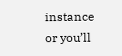instance or you’ll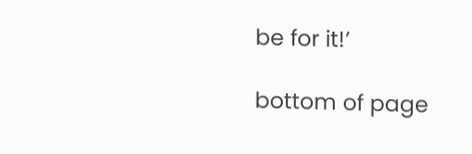be for it!’

bottom of page